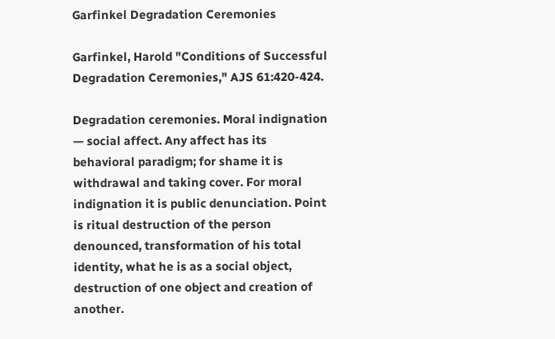Garfinkel Degradation Ceremonies

Garfinkel, Harold "Conditions of Successful Degradation Ceremonies," AJS 61:420-424.

Degradation ceremonies. Moral indignation — social affect. Any affect has its behavioral paradigm; for shame it is withdrawal and taking cover. For moral indignation it is public denunciation. Point is ritual destruction of the person denounced, transformation of his total identity, what he is as a social object, destruction of one object and creation of another.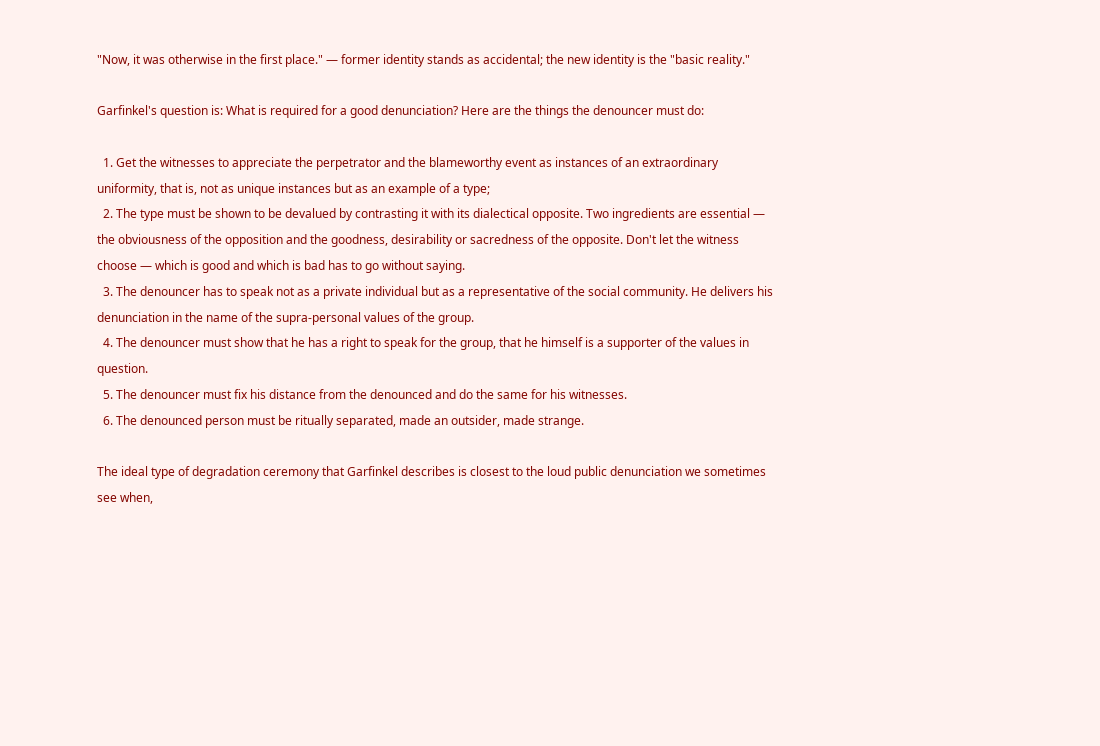"Now, it was otherwise in the first place." — former identity stands as accidental; the new identity is the "basic reality."

Garfinkel's question is: What is required for a good denunciation? Here are the things the denouncer must do:

  1. Get the witnesses to appreciate the perpetrator and the blameworthy event as instances of an extraordinary uniformity, that is, not as unique instances but as an example of a type;
  2. The type must be shown to be devalued by contrasting it with its dialectical opposite. Two ingredients are essential — the obviousness of the opposition and the goodness, desirability or sacredness of the opposite. Don't let the witness choose — which is good and which is bad has to go without saying.
  3. The denouncer has to speak not as a private individual but as a representative of the social community. He delivers his denunciation in the name of the supra-personal values of the group.
  4. The denouncer must show that he has a right to speak for the group, that he himself is a supporter of the values in question.
  5. The denouncer must fix his distance from the denounced and do the same for his witnesses.
  6. The denounced person must be ritually separated, made an outsider, made strange.

The ideal type of degradation ceremony that Garfinkel describes is closest to the loud public denunciation we sometimes see when,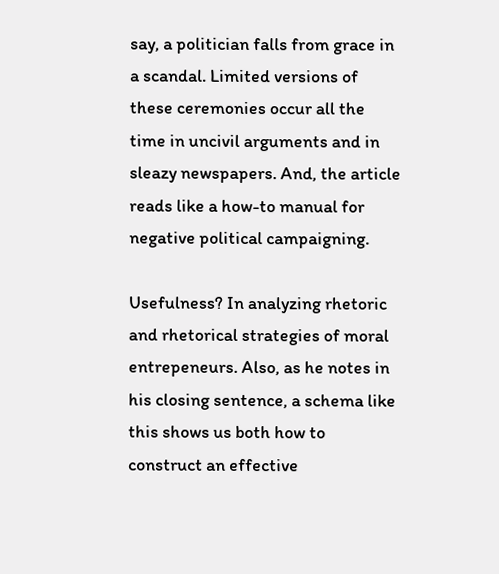say, a politician falls from grace in a scandal. Limited versions of these ceremonies occur all the time in uncivil arguments and in sleazy newspapers. And, the article reads like a how-to manual for negative political campaigning.

Usefulness? In analyzing rhetoric and rhetorical strategies of moral entrepeneurs. Also, as he notes in his closing sentence, a schema like this shows us both how to construct an effective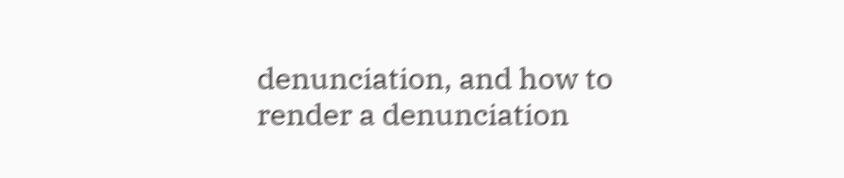denunciation, and how to render a denunciation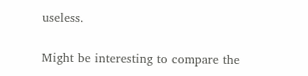useless.

Might be interesting to compare the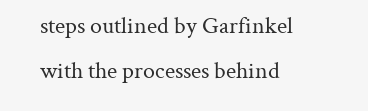steps outlined by Garfinkel with the processes behind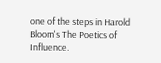one of the steps in Harold Bloom's The Poetics of Influence.